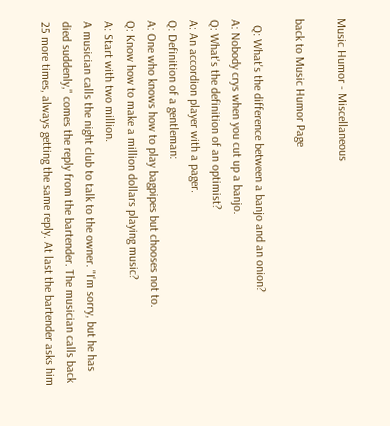Music Humor - Miscellaneous

back to Music Humor Page

  Q: What's the difference between a banjo and an onion?
A: Nobody crys when you cut up a banjo.
Q: What's the definition of an optimist?
A: An accordion player with a pager.
Q: Definition of a gentleman:
A: One who knows how to play bagpipes but chooses not to.
Q: Know how to make a million dollars playing music?
A: Start with two million.
A musician calls the night club to talk to the owner. "I'm sorry, but he has died suddenly," comes the reply from the bartender. The musician calls back 25 more times, always getting the same reply. At last the bartender asks him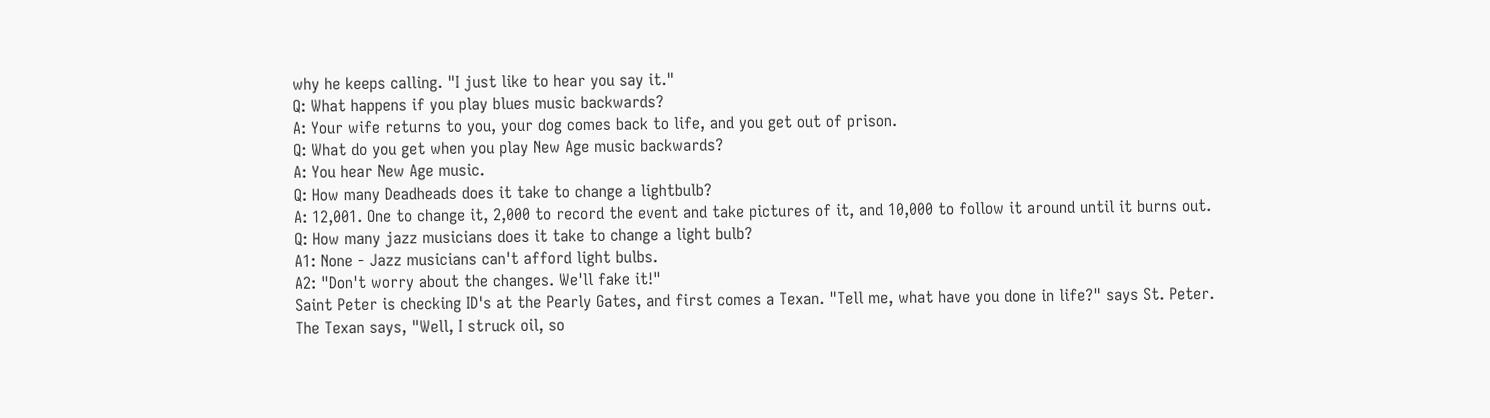why he keeps calling. "I just like to hear you say it."
Q: What happens if you play blues music backwards?
A: Your wife returns to you, your dog comes back to life, and you get out of prison.
Q: What do you get when you play New Age music backwards?
A: You hear New Age music.
Q: How many Deadheads does it take to change a lightbulb?
A: 12,001. One to change it, 2,000 to record the event and take pictures of it, and 10,000 to follow it around until it burns out.
Q: How many jazz musicians does it take to change a light bulb?
A1: None - Jazz musicians can't afford light bulbs.
A2: "Don't worry about the changes. We'll fake it!"
Saint Peter is checking ID's at the Pearly Gates, and first comes a Texan. "Tell me, what have you done in life?" says St. Peter.
The Texan says, "Well, I struck oil, so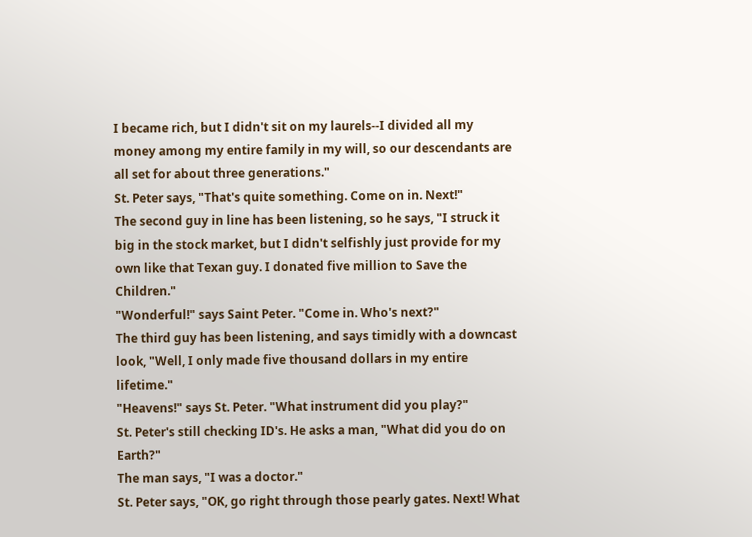I became rich, but I didn't sit on my laurels--I divided all my money among my entire family in my will, so our descendants are all set for about three generations."
St. Peter says, "That's quite something. Come on in. Next!"
The second guy in line has been listening, so he says, "I struck it big in the stock market, but I didn't selfishly just provide for my own like that Texan guy. I donated five million to Save the Children."
"Wonderful!" says Saint Peter. "Come in. Who's next?"
The third guy has been listening, and says timidly with a downcast look, "Well, I only made five thousand dollars in my entire lifetime."
"Heavens!" says St. Peter. "What instrument did you play?"
St. Peter's still checking ID's. He asks a man, "What did you do on Earth?"
The man says, "I was a doctor."
St. Peter says, "OK, go right through those pearly gates. Next! What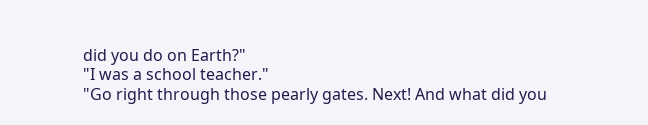did you do on Earth?"
"I was a school teacher."
"Go right through those pearly gates. Next! And what did you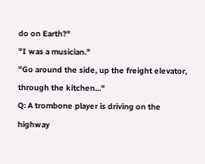do on Earth?"
"I was a musician."
"Go around the side, up the freight elevator, through the kitchen..."
Q: A trombone player is driving on the highway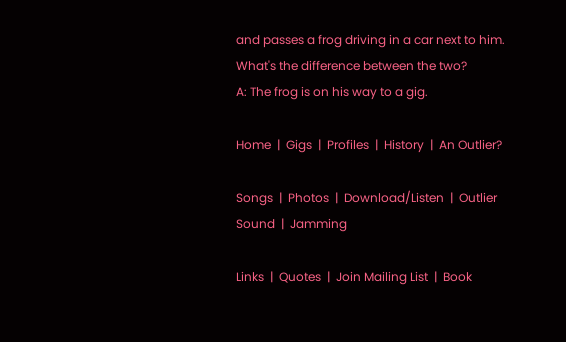and passes a frog driving in a car next to him. What's the difference between the two?
A: The frog is on his way to a gig.

Home  |  Gigs  |  Profiles  |  History  |  An Outlier?

Songs  |  Photos  |  Download/Listen  |  Outlier Sound  |  Jamming

Links  |  Quotes  |  Join Mailing List  |  Book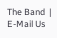The Band  |  E-Mail Us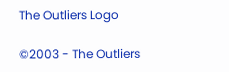The Outliers Logo

©2003 - The Outliers